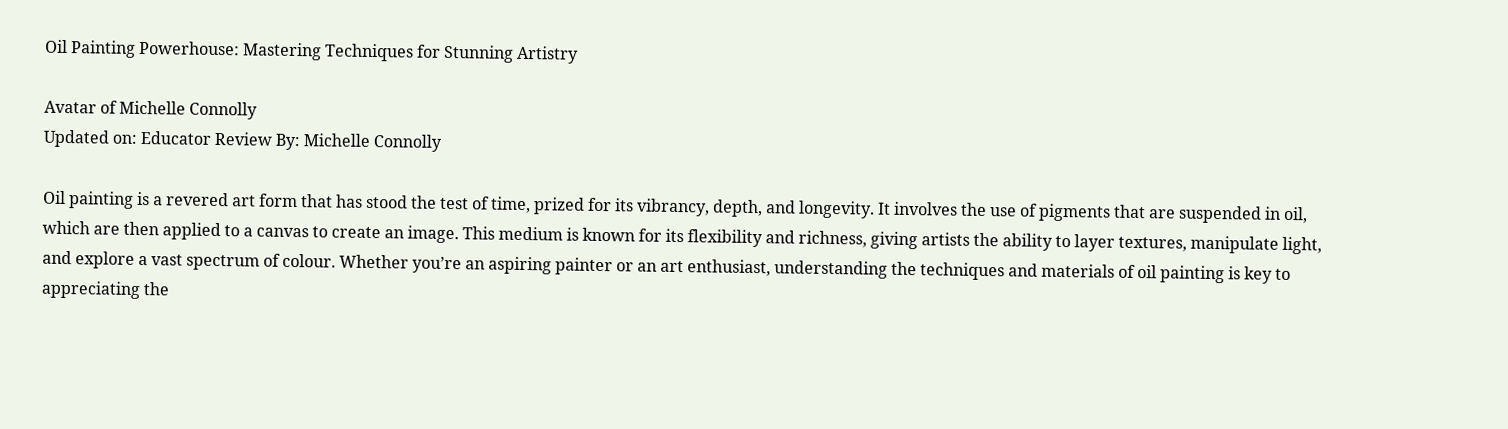Oil Painting Powerhouse: Mastering Techniques for Stunning Artistry

Avatar of Michelle Connolly
Updated on: Educator Review By: Michelle Connolly

Oil painting is a revered art form that has stood the test of time, prized for its vibrancy, depth, and longevity. It involves the use of pigments that are suspended in oil, which are then applied to a canvas to create an image. This medium is known for its flexibility and richness, giving artists the ability to layer textures, manipulate light, and explore a vast spectrum of colour. Whether you’re an aspiring painter or an art enthusiast, understanding the techniques and materials of oil painting is key to appreciating the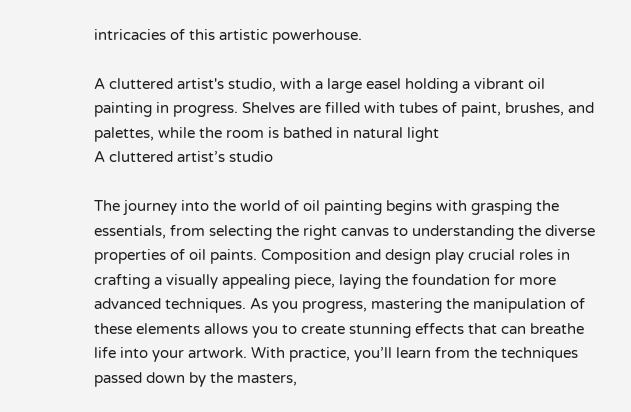intricacies of this artistic powerhouse.

A cluttered artist's studio, with a large easel holding a vibrant oil painting in progress. Shelves are filled with tubes of paint, brushes, and palettes, while the room is bathed in natural light
A cluttered artist’s studio

The journey into the world of oil painting begins with grasping the essentials, from selecting the right canvas to understanding the diverse properties of oil paints. Composition and design play crucial roles in crafting a visually appealing piece, laying the foundation for more advanced techniques. As you progress, mastering the manipulation of these elements allows you to create stunning effects that can breathe life into your artwork. With practice, you’ll learn from the techniques passed down by the masters,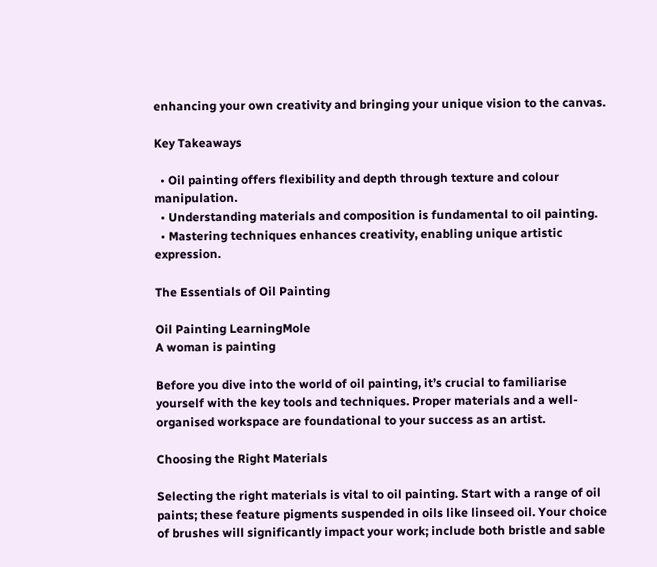enhancing your own creativity and bringing your unique vision to the canvas.

Key Takeaways

  • Oil painting offers flexibility and depth through texture and colour manipulation.
  • Understanding materials and composition is fundamental to oil painting.
  • Mastering techniques enhances creativity, enabling unique artistic expression.

The Essentials of Oil Painting

Oil Painting LearningMole
A woman is painting

Before you dive into the world of oil painting, it’s crucial to familiarise yourself with the key tools and techniques. Proper materials and a well-organised workspace are foundational to your success as an artist.

Choosing the Right Materials

Selecting the right materials is vital to oil painting. Start with a range of oil paints; these feature pigments suspended in oils like linseed oil. Your choice of brushes will significantly impact your work; include both bristle and sable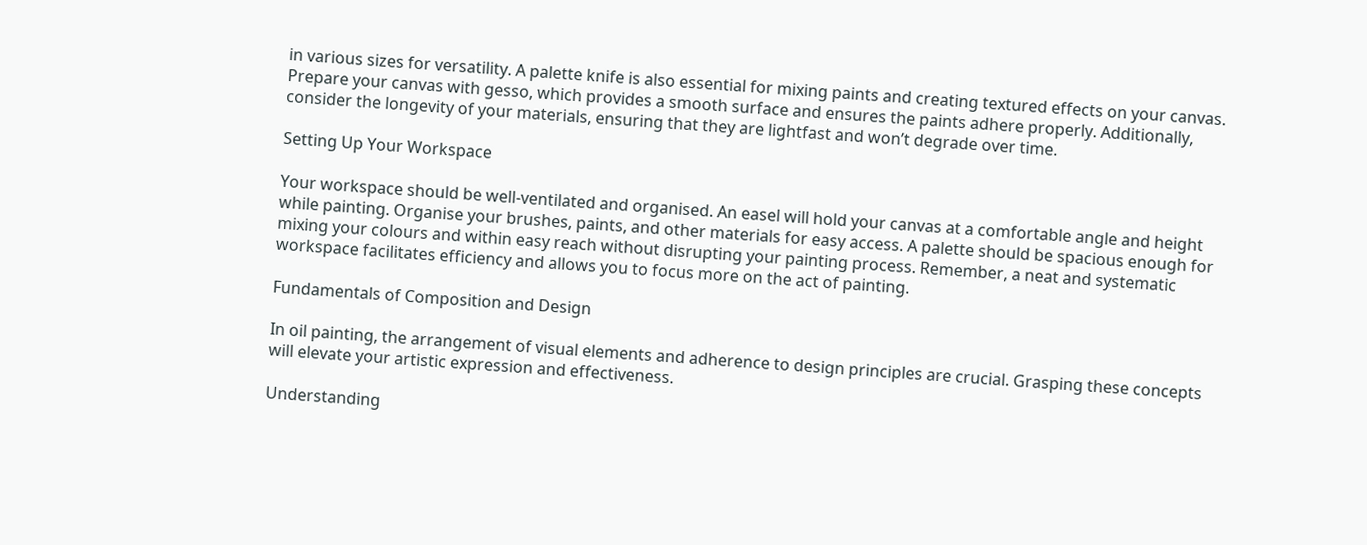in various sizes for versatility. A palette knife is also essential for mixing paints and creating textured effects on your canvas. Prepare your canvas with gesso, which provides a smooth surface and ensures the paints adhere properly. Additionally, consider the longevity of your materials, ensuring that they are lightfast and won’t degrade over time.

Setting Up Your Workspace

Your workspace should be well-ventilated and organised. An easel will hold your canvas at a comfortable angle and height while painting. Organise your brushes, paints, and other materials for easy access. A palette should be spacious enough for mixing your colours and within easy reach without disrupting your painting process. Remember, a neat and systematic workspace facilitates efficiency and allows you to focus more on the act of painting.

Fundamentals of Composition and Design

In oil painting, the arrangement of visual elements and adherence to design principles are crucial. Grasping these concepts will elevate your artistic expression and effectiveness.

Understanding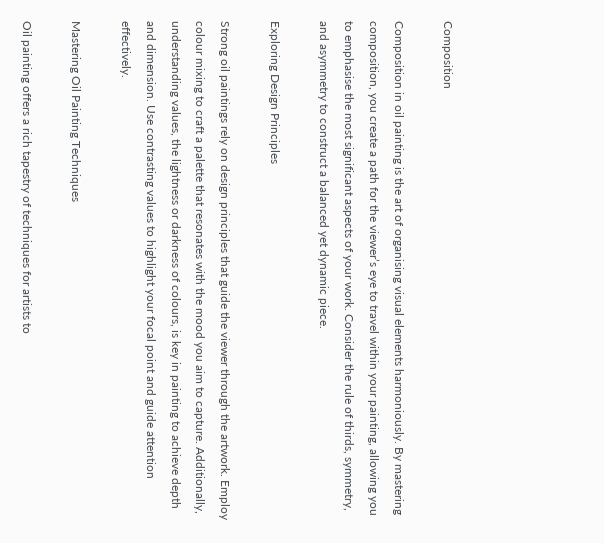Composition

Composition in oil painting is the art of organising visual elements harmoniously. By mastering composition, you create a path for the viewer’s eye to travel within your painting, allowing you to emphasise the most significant aspects of your work. Consider the rule of thirds, symmetry, and asymmetry to construct a balanced yet dynamic piece.

Exploring Design Principles

Strong oil paintings rely on design principles that guide the viewer through the artwork. Employ colour mixing to craft a palette that resonates with the mood you aim to capture. Additionally, understanding values, the lightness or darkness of colours, is key in painting to achieve depth and dimension. Use contrasting values to highlight your focal point and guide attention effectively.

Mastering Oil Painting Techniques

Oil painting offers a rich tapestry of techniques for artists to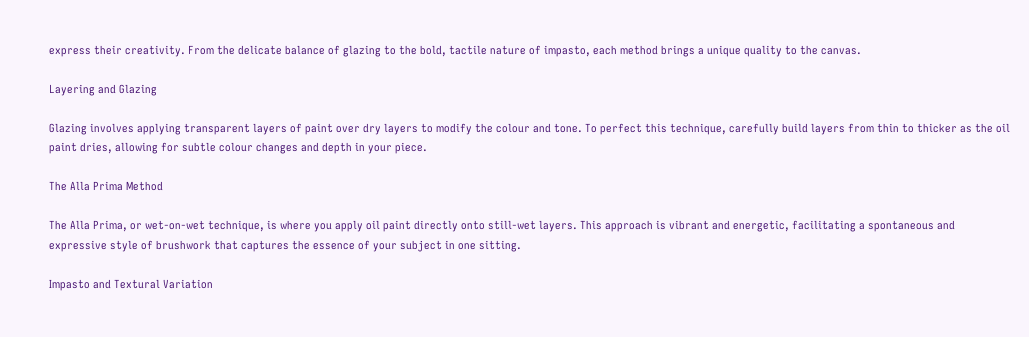express their creativity. From the delicate balance of glazing to the bold, tactile nature of impasto, each method brings a unique quality to the canvas.

Layering and Glazing

Glazing involves applying transparent layers of paint over dry layers to modify the colour and tone. To perfect this technique, carefully build layers from thin to thicker as the oil paint dries, allowing for subtle colour changes and depth in your piece.

The Alla Prima Method

The Alla Prima, or wet-on-wet technique, is where you apply oil paint directly onto still-wet layers. This approach is vibrant and energetic, facilitating a spontaneous and expressive style of brushwork that captures the essence of your subject in one sitting.

Impasto and Textural Variation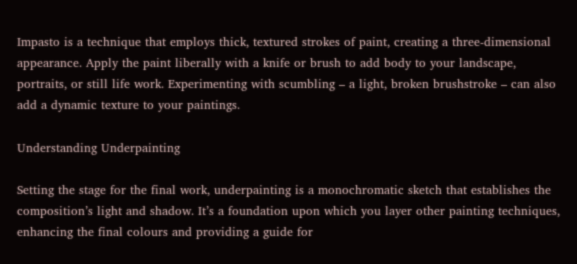Impasto is a technique that employs thick, textured strokes of paint, creating a three-dimensional appearance. Apply the paint liberally with a knife or brush to add body to your landscape, portraits, or still life work. Experimenting with scumbling – a light, broken brushstroke – can also add a dynamic texture to your paintings.

Understanding Underpainting

Setting the stage for the final work, underpainting is a monochromatic sketch that establishes the composition’s light and shadow. It’s a foundation upon which you layer other painting techniques, enhancing the final colours and providing a guide for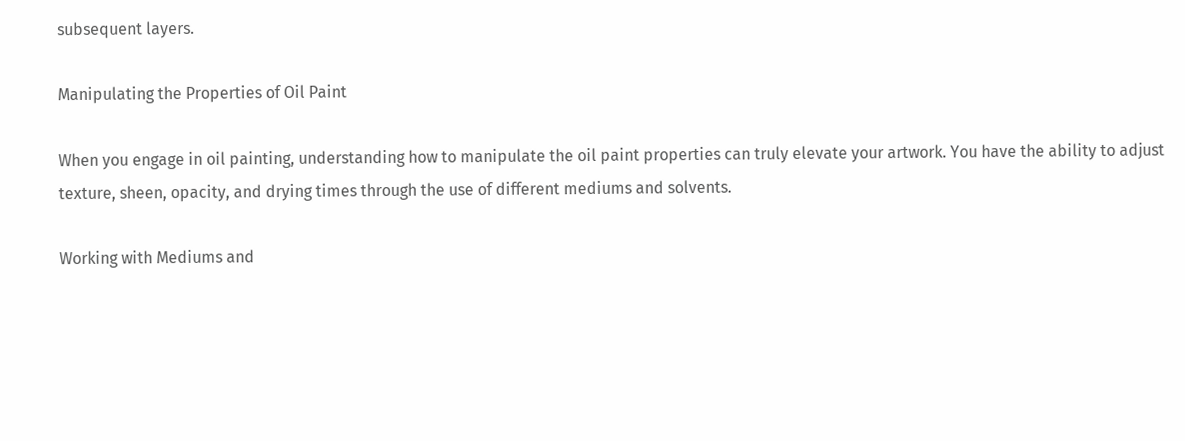subsequent layers.

Manipulating the Properties of Oil Paint

When you engage in oil painting, understanding how to manipulate the oil paint properties can truly elevate your artwork. You have the ability to adjust texture, sheen, opacity, and drying times through the use of different mediums and solvents.

Working with Mediums and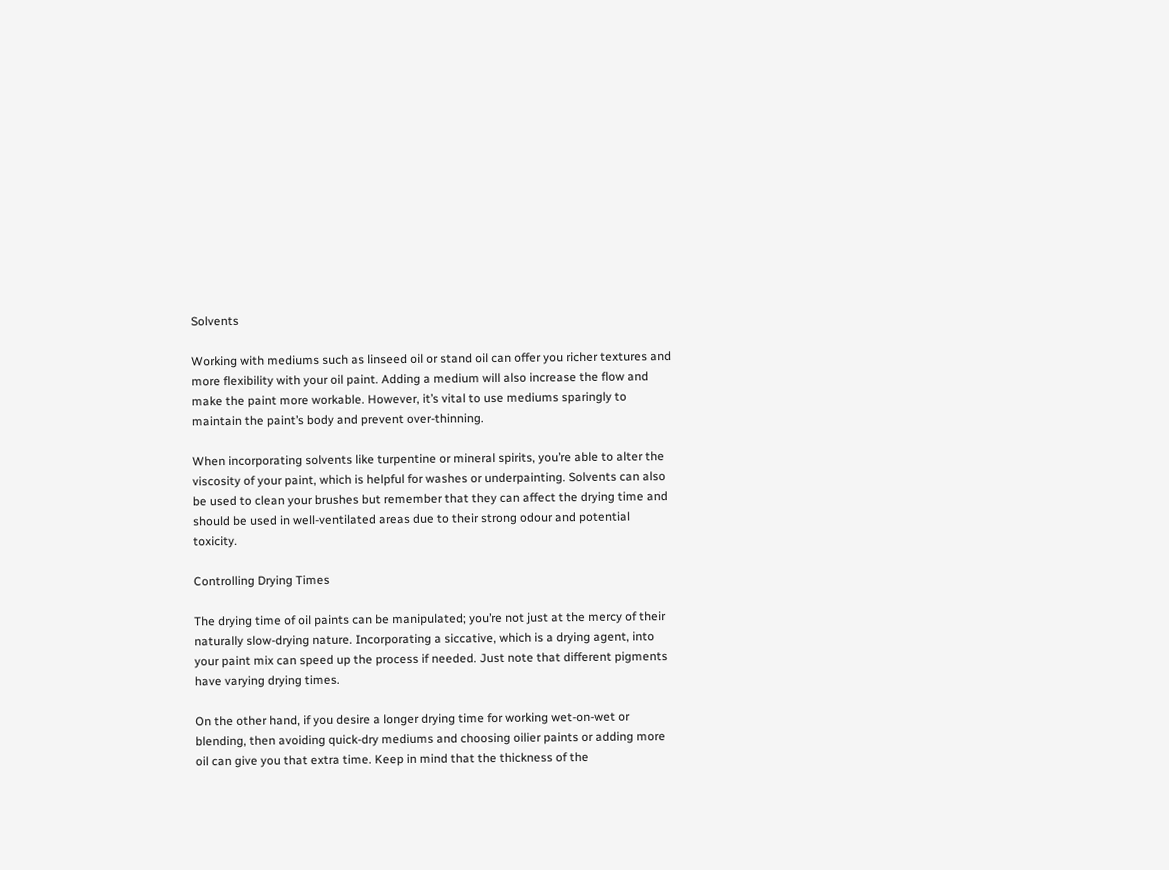Solvents

Working with mediums such as linseed oil or stand oil can offer you richer textures and more flexibility with your oil paint. Adding a medium will also increase the flow and make the paint more workable. However, it’s vital to use mediums sparingly to maintain the paint’s body and prevent over-thinning.

When incorporating solvents like turpentine or mineral spirits, you’re able to alter the viscosity of your paint, which is helpful for washes or underpainting. Solvents can also be used to clean your brushes but remember that they can affect the drying time and should be used in well-ventilated areas due to their strong odour and potential toxicity.

Controlling Drying Times

The drying time of oil paints can be manipulated; you’re not just at the mercy of their naturally slow-drying nature. Incorporating a siccative, which is a drying agent, into your paint mix can speed up the process if needed. Just note that different pigments have varying drying times.

On the other hand, if you desire a longer drying time for working wet-on-wet or blending, then avoiding quick-dry mediums and choosing oilier paints or adding more oil can give you that extra time. Keep in mind that the thickness of the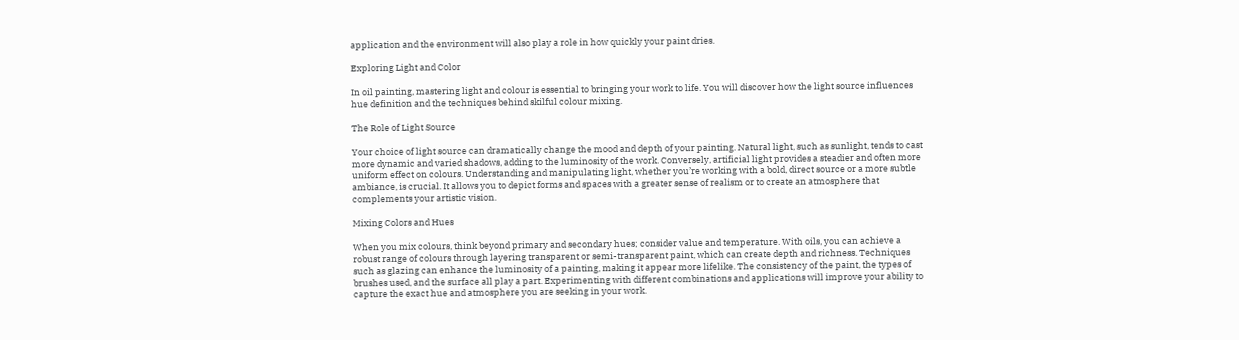application and the environment will also play a role in how quickly your paint dries.

Exploring Light and Color

In oil painting, mastering light and colour is essential to bringing your work to life. You will discover how the light source influences hue definition and the techniques behind skilful colour mixing.

The Role of Light Source

Your choice of light source can dramatically change the mood and depth of your painting. Natural light, such as sunlight, tends to cast more dynamic and varied shadows, adding to the luminosity of the work. Conversely, artificial light provides a steadier and often more uniform effect on colours. Understanding and manipulating light, whether you’re working with a bold, direct source or a more subtle ambiance, is crucial. It allows you to depict forms and spaces with a greater sense of realism or to create an atmosphere that complements your artistic vision.

Mixing Colors and Hues

When you mix colours, think beyond primary and secondary hues; consider value and temperature. With oils, you can achieve a robust range of colours through layering transparent or semi-transparent paint, which can create depth and richness. Techniques such as glazing can enhance the luminosity of a painting, making it appear more lifelike. The consistency of the paint, the types of brushes used, and the surface all play a part. Experimenting with different combinations and applications will improve your ability to capture the exact hue and atmosphere you are seeking in your work.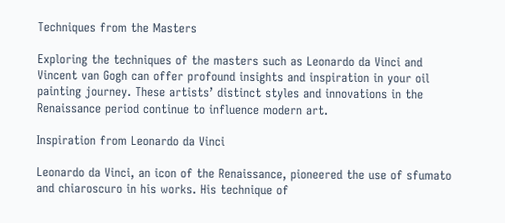Techniques from the Masters

Exploring the techniques of the masters such as Leonardo da Vinci and Vincent van Gogh can offer profound insights and inspiration in your oil painting journey. These artists’ distinct styles and innovations in the Renaissance period continue to influence modern art.

Inspiration from Leonardo da Vinci

Leonardo da Vinci, an icon of the Renaissance, pioneered the use of sfumato and chiaroscuro in his works. His technique of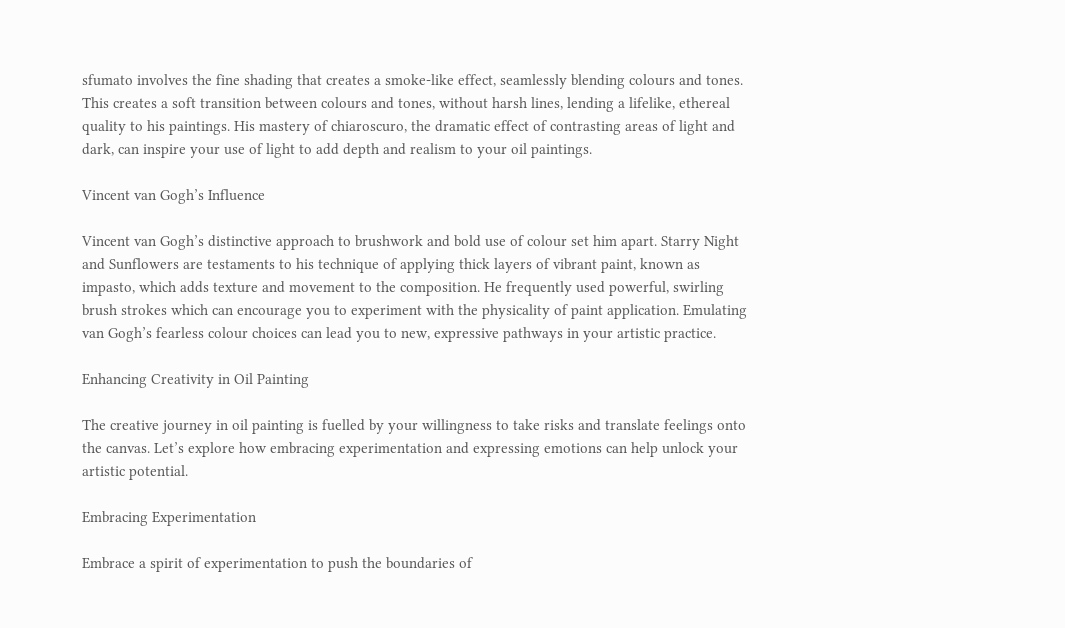sfumato involves the fine shading that creates a smoke-like effect, seamlessly blending colours and tones. This creates a soft transition between colours and tones, without harsh lines, lending a lifelike, ethereal quality to his paintings. His mastery of chiaroscuro, the dramatic effect of contrasting areas of light and dark, can inspire your use of light to add depth and realism to your oil paintings.

Vincent van Gogh’s Influence

Vincent van Gogh’s distinctive approach to brushwork and bold use of colour set him apart. Starry Night and Sunflowers are testaments to his technique of applying thick layers of vibrant paint, known as impasto, which adds texture and movement to the composition. He frequently used powerful, swirling brush strokes which can encourage you to experiment with the physicality of paint application. Emulating van Gogh’s fearless colour choices can lead you to new, expressive pathways in your artistic practice.

Enhancing Creativity in Oil Painting

The creative journey in oil painting is fuelled by your willingness to take risks and translate feelings onto the canvas. Let’s explore how embracing experimentation and expressing emotions can help unlock your artistic potential.

Embracing Experimentation

Embrace a spirit of experimentation to push the boundaries of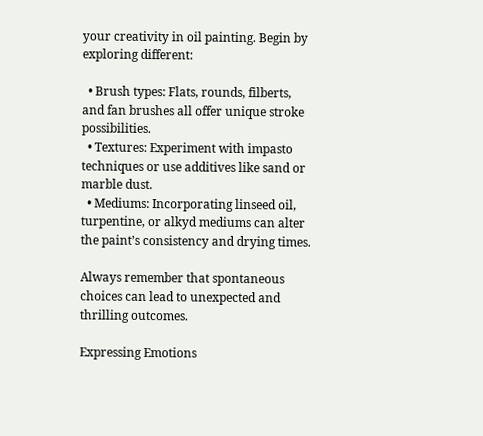your creativity in oil painting. Begin by exploring different:

  • Brush types: Flats, rounds, filberts, and fan brushes all offer unique stroke possibilities.
  • Textures: Experiment with impasto techniques or use additives like sand or marble dust.
  • Mediums: Incorporating linseed oil, turpentine, or alkyd mediums can alter the paint’s consistency and drying times.

Always remember that spontaneous choices can lead to unexpected and thrilling outcomes.

Expressing Emotions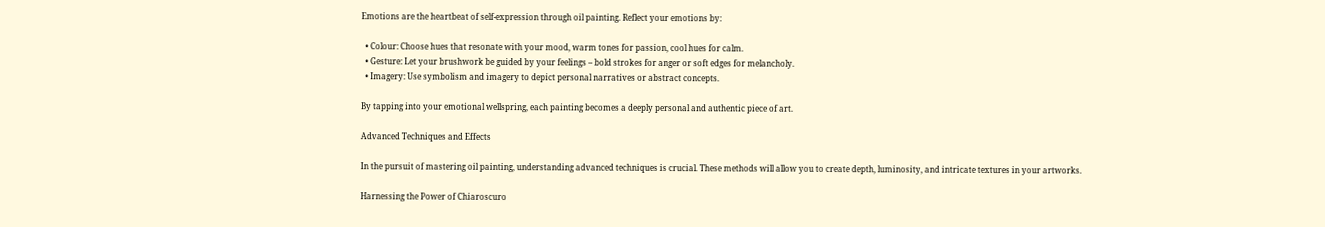Emotions are the heartbeat of self-expression through oil painting. Reflect your emotions by:

  • Colour: Choose hues that resonate with your mood, warm tones for passion, cool hues for calm.
  • Gesture: Let your brushwork be guided by your feelings – bold strokes for anger or soft edges for melancholy.
  • Imagery: Use symbolism and imagery to depict personal narratives or abstract concepts.

By tapping into your emotional wellspring, each painting becomes a deeply personal and authentic piece of art.

Advanced Techniques and Effects

In the pursuit of mastering oil painting, understanding advanced techniques is crucial. These methods will allow you to create depth, luminosity, and intricate textures in your artworks.

Harnessing the Power of Chiaroscuro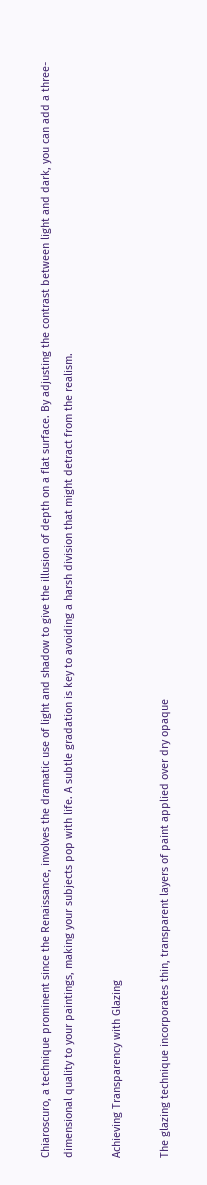Chiaroscuro, a technique prominent since the Renaissance, involves the dramatic use of light and shadow to give the illusion of depth on a flat surface. By adjusting the contrast between light and dark, you can add a three-dimensional quality to your paintings, making your subjects pop with life. A subtle gradation is key to avoiding a harsh division that might detract from the realism.

Achieving Transparency with Glazing

The glazing technique incorporates thin, transparent layers of paint applied over dry opaque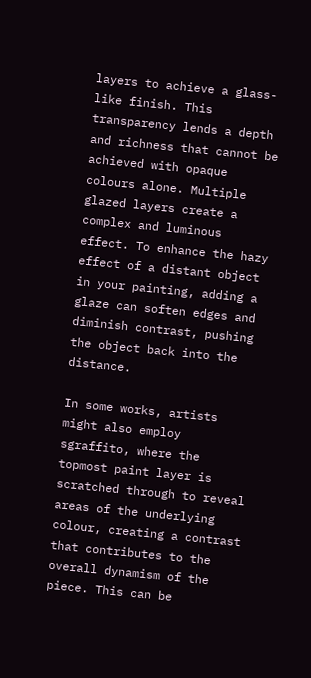layers to achieve a glass-like finish. This transparency lends a depth and richness that cannot be achieved with opaque colours alone. Multiple glazed layers create a complex and luminous effect. To enhance the hazy effect of a distant object in your painting, adding a glaze can soften edges and diminish contrast, pushing the object back into the distance.

In some works, artists might also employ sgraffito, where the topmost paint layer is scratched through to reveal areas of the underlying colour, creating a contrast that contributes to the overall dynamism of the piece. This can be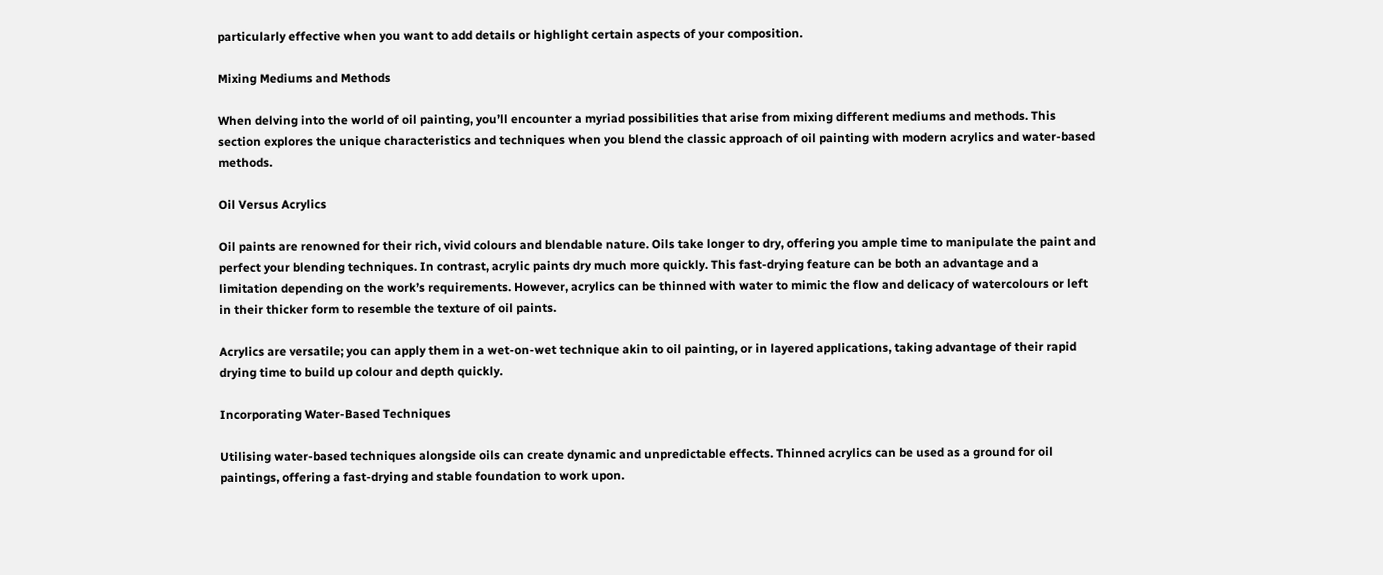particularly effective when you want to add details or highlight certain aspects of your composition.

Mixing Mediums and Methods

When delving into the world of oil painting, you’ll encounter a myriad possibilities that arise from mixing different mediums and methods. This section explores the unique characteristics and techniques when you blend the classic approach of oil painting with modern acrylics and water-based methods.

Oil Versus Acrylics

Oil paints are renowned for their rich, vivid colours and blendable nature. Oils take longer to dry, offering you ample time to manipulate the paint and perfect your blending techniques. In contrast, acrylic paints dry much more quickly. This fast-drying feature can be both an advantage and a limitation depending on the work’s requirements. However, acrylics can be thinned with water to mimic the flow and delicacy of watercolours or left in their thicker form to resemble the texture of oil paints.

Acrylics are versatile; you can apply them in a wet-on-wet technique akin to oil painting, or in layered applications, taking advantage of their rapid drying time to build up colour and depth quickly.

Incorporating Water-Based Techniques

Utilising water-based techniques alongside oils can create dynamic and unpredictable effects. Thinned acrylics can be used as a ground for oil paintings, offering a fast-drying and stable foundation to work upon.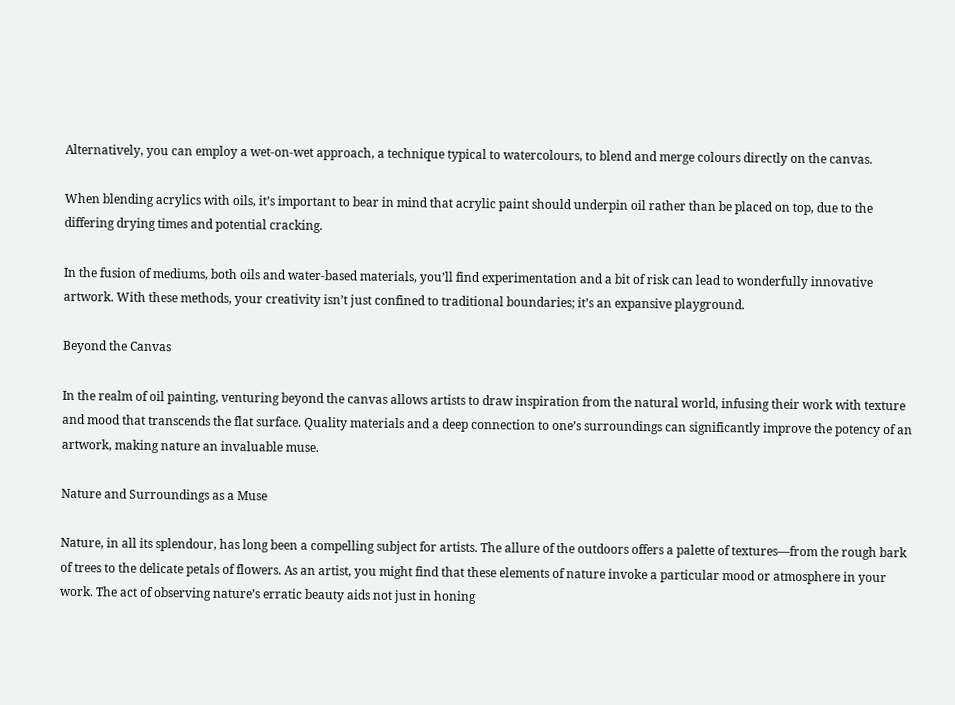Alternatively, you can employ a wet-on-wet approach, a technique typical to watercolours, to blend and merge colours directly on the canvas.

When blending acrylics with oils, it’s important to bear in mind that acrylic paint should underpin oil rather than be placed on top, due to the differing drying times and potential cracking.

In the fusion of mediums, both oils and water-based materials, you’ll find experimentation and a bit of risk can lead to wonderfully innovative artwork. With these methods, your creativity isn’t just confined to traditional boundaries; it’s an expansive playground.

Beyond the Canvas

In the realm of oil painting, venturing beyond the canvas allows artists to draw inspiration from the natural world, infusing their work with texture and mood that transcends the flat surface. Quality materials and a deep connection to one’s surroundings can significantly improve the potency of an artwork, making nature an invaluable muse.

Nature and Surroundings as a Muse

Nature, in all its splendour, has long been a compelling subject for artists. The allure of the outdoors offers a palette of textures—from the rough bark of trees to the delicate petals of flowers. As an artist, you might find that these elements of nature invoke a particular mood or atmosphere in your work. The act of observing nature’s erratic beauty aids not just in honing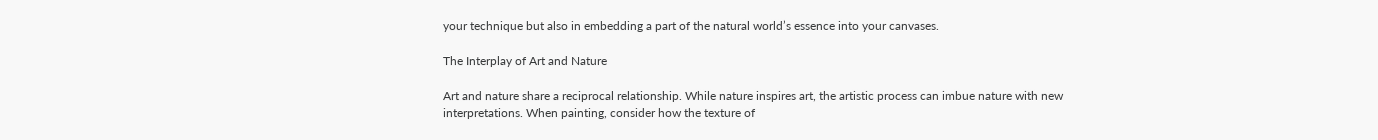your technique but also in embedding a part of the natural world’s essence into your canvases.

The Interplay of Art and Nature

Art and nature share a reciprocal relationship. While nature inspires art, the artistic process can imbue nature with new interpretations. When painting, consider how the texture of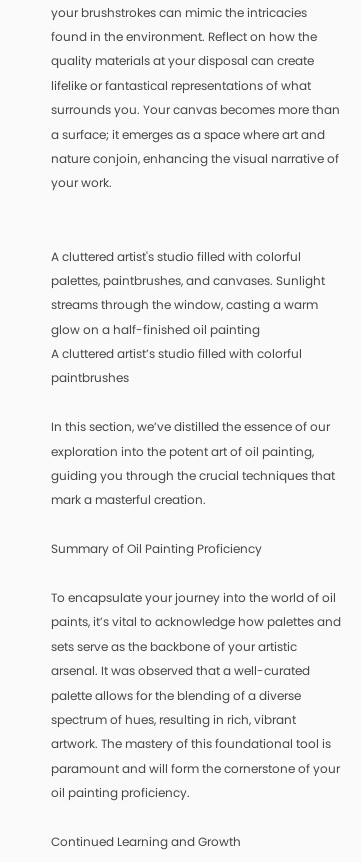your brushstrokes can mimic the intricacies found in the environment. Reflect on how the quality materials at your disposal can create lifelike or fantastical representations of what surrounds you. Your canvas becomes more than a surface; it emerges as a space where art and nature conjoin, enhancing the visual narrative of your work.


A cluttered artist's studio filled with colorful palettes, paintbrushes, and canvases. Sunlight streams through the window, casting a warm glow on a half-finished oil painting
A cluttered artist’s studio filled with colorful paintbrushes

In this section, we’ve distilled the essence of our exploration into the potent art of oil painting, guiding you through the crucial techniques that mark a masterful creation.

Summary of Oil Painting Proficiency

To encapsulate your journey into the world of oil paints, it’s vital to acknowledge how palettes and sets serve as the backbone of your artistic arsenal. It was observed that a well-curated palette allows for the blending of a diverse spectrum of hues, resulting in rich, vibrant artwork. The mastery of this foundational tool is paramount and will form the cornerstone of your oil painting proficiency.

Continued Learning and Growth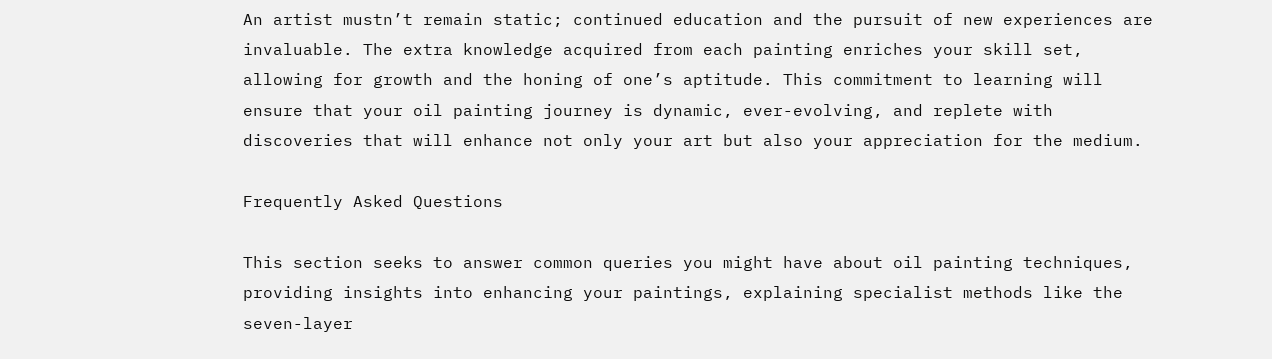An artist mustn’t remain static; continued education and the pursuit of new experiences are invaluable. The extra knowledge acquired from each painting enriches your skill set, allowing for growth and the honing of one’s aptitude. This commitment to learning will ensure that your oil painting journey is dynamic, ever-evolving, and replete with discoveries that will enhance not only your art but also your appreciation for the medium.

Frequently Asked Questions

This section seeks to answer common queries you might have about oil painting techniques, providing insights into enhancing your paintings, explaining specialist methods like the seven-layer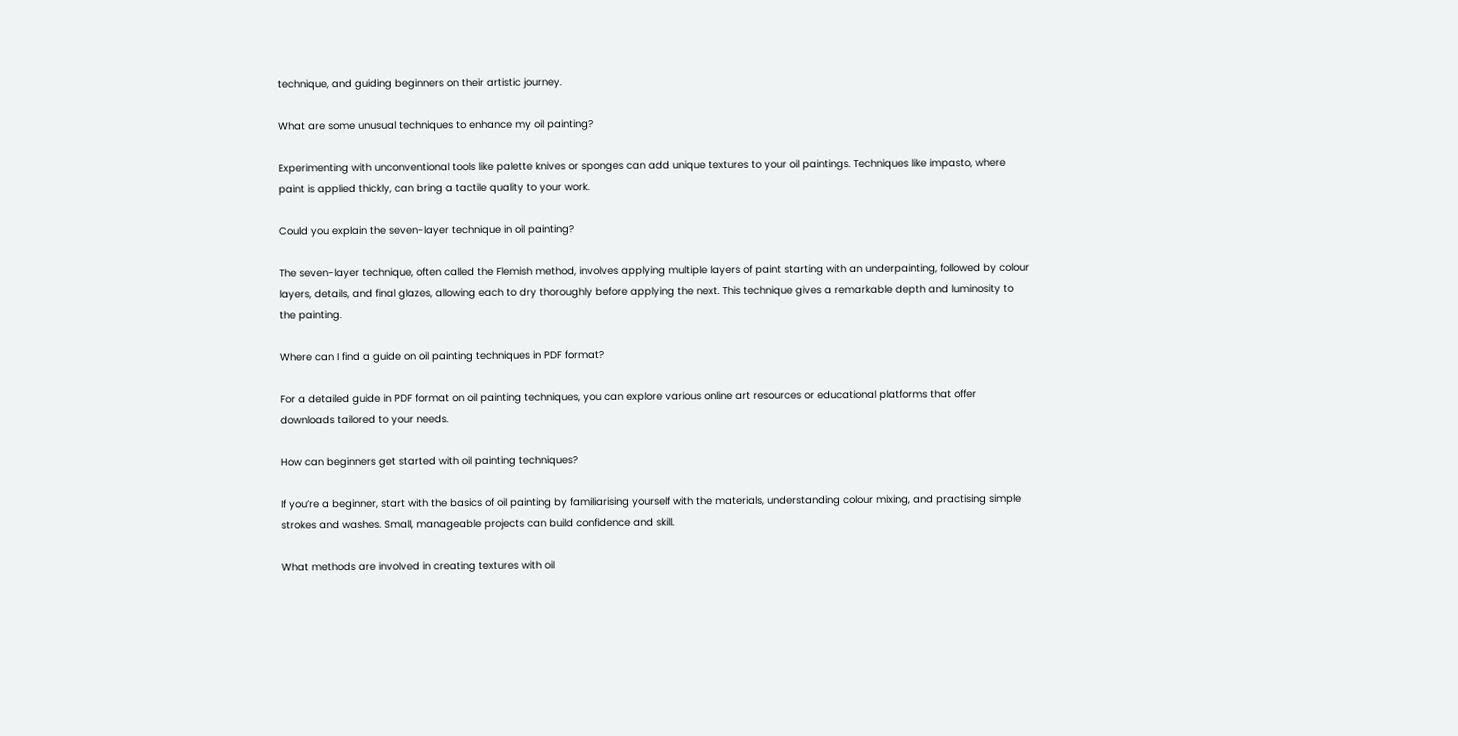technique, and guiding beginners on their artistic journey.

What are some unusual techniques to enhance my oil painting?

Experimenting with unconventional tools like palette knives or sponges can add unique textures to your oil paintings. Techniques like impasto, where paint is applied thickly, can bring a tactile quality to your work.

Could you explain the seven-layer technique in oil painting?

The seven-layer technique, often called the Flemish method, involves applying multiple layers of paint starting with an underpainting, followed by colour layers, details, and final glazes, allowing each to dry thoroughly before applying the next. This technique gives a remarkable depth and luminosity to the painting.

Where can I find a guide on oil painting techniques in PDF format?

For a detailed guide in PDF format on oil painting techniques, you can explore various online art resources or educational platforms that offer downloads tailored to your needs.

How can beginners get started with oil painting techniques?

If you’re a beginner, start with the basics of oil painting by familiarising yourself with the materials, understanding colour mixing, and practising simple strokes and washes. Small, manageable projects can build confidence and skill.

What methods are involved in creating textures with oil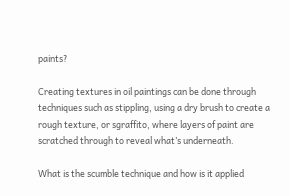paints?

Creating textures in oil paintings can be done through techniques such as stippling, using a dry brush to create a rough texture, or sgraffito, where layers of paint are scratched through to reveal what’s underneath.

What is the scumble technique and how is it applied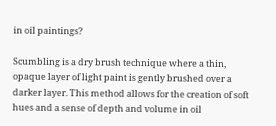in oil paintings?

Scumbling is a dry brush technique where a thin, opaque layer of light paint is gently brushed over a darker layer. This method allows for the creation of soft hues and a sense of depth and volume in oil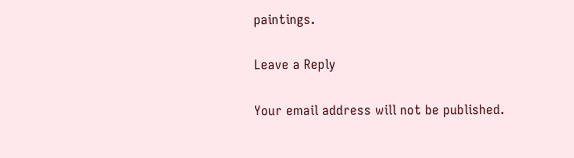paintings.

Leave a Reply

Your email address will not be published.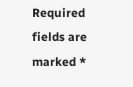Required fields are marked *